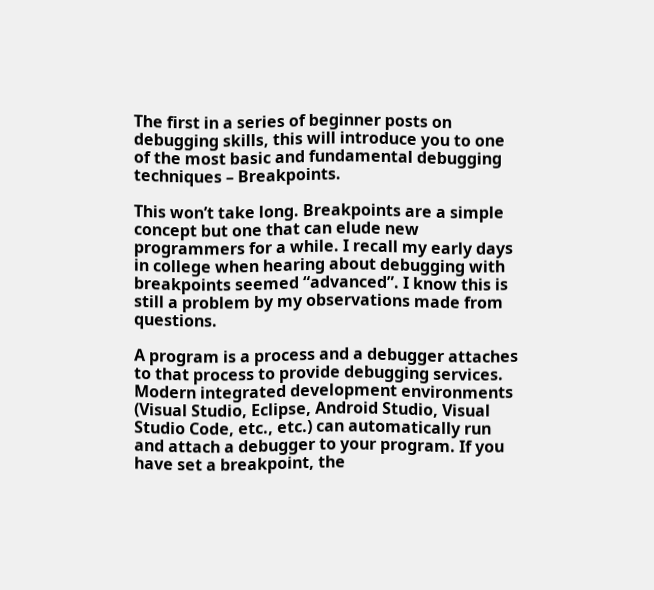The first in a series of beginner posts on debugging skills, this will introduce you to one of the most basic and fundamental debugging techniques – Breakpoints.

This won’t take long. Breakpoints are a simple concept but one that can elude new programmers for a while. I recall my early days in college when hearing about debugging with breakpoints seemed “advanced”. I know this is still a problem by my observations made from questions.

A program is a process and a debugger attaches to that process to provide debugging services. Modern integrated development environments (Visual Studio, Eclipse, Android Studio, Visual Studio Code, etc., etc.) can automatically run and attach a debugger to your program. If you have set a breakpoint, the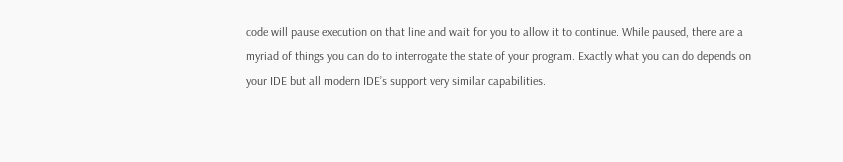code will pause execution on that line and wait for you to allow it to continue. While paused, there are a myriad of things you can do to interrogate the state of your program. Exactly what you can do depends on your IDE but all modern IDE’s support very similar capabilities.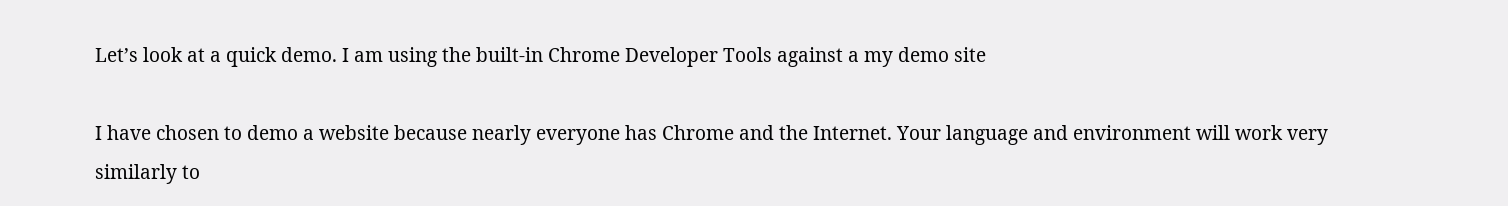Let’s look at a quick demo. I am using the built-in Chrome Developer Tools against a my demo site

I have chosen to demo a website because nearly everyone has Chrome and the Internet. Your language and environment will work very similarly to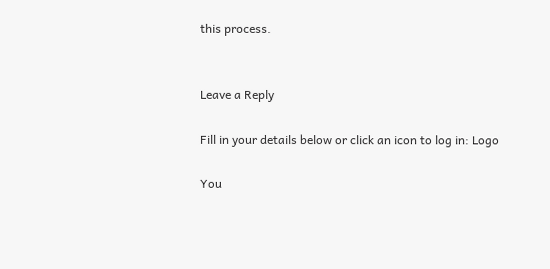this process.


Leave a Reply

Fill in your details below or click an icon to log in: Logo

You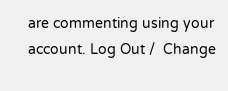are commenting using your account. Log Out /  Change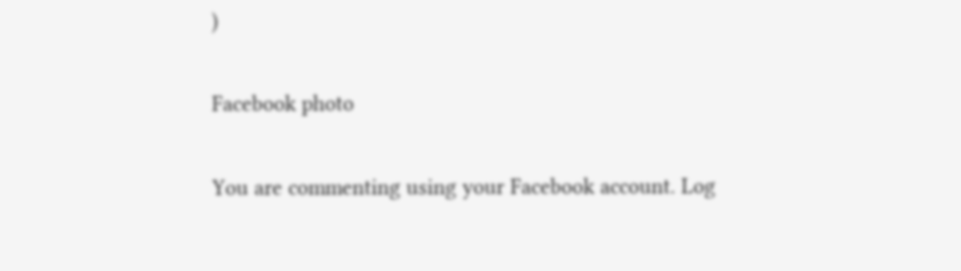)

Facebook photo

You are commenting using your Facebook account. Log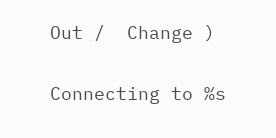Out /  Change )

Connecting to %s